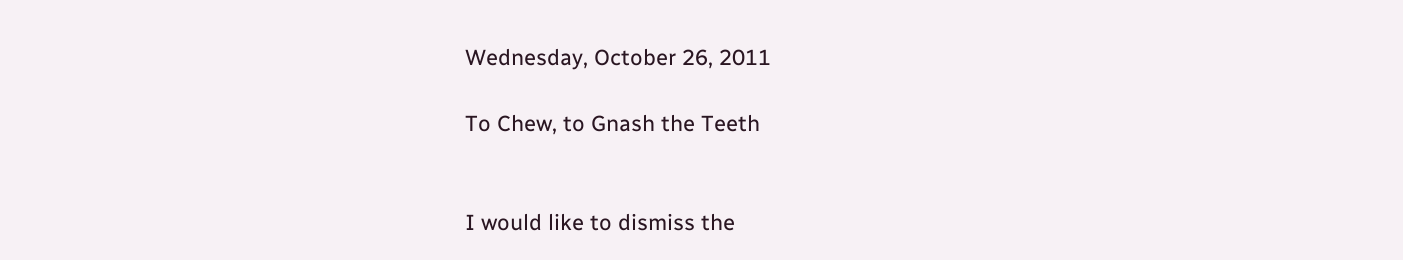Wednesday, October 26, 2011

To Chew, to Gnash the Teeth


I would like to dismiss the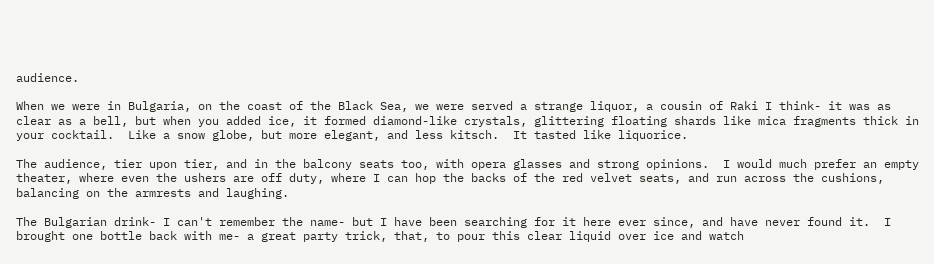audience.

When we were in Bulgaria, on the coast of the Black Sea, we were served a strange liquor, a cousin of Raki I think- it was as clear as a bell, but when you added ice, it formed diamond-like crystals, glittering floating shards like mica fragments thick in your cocktail.  Like a snow globe, but more elegant, and less kitsch.  It tasted like liquorice.

The audience, tier upon tier, and in the balcony seats too, with opera glasses and strong opinions.  I would much prefer an empty theater, where even the ushers are off duty, where I can hop the backs of the red velvet seats, and run across the cushions, balancing on the armrests and laughing.

The Bulgarian drink- I can't remember the name- but I have been searching for it here ever since, and have never found it.  I brought one bottle back with me- a great party trick, that, to pour this clear liquid over ice and watch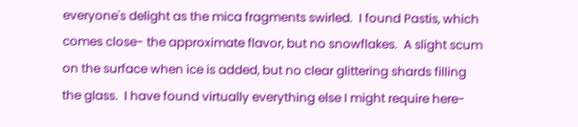everyone's delight as the mica fragments swirled.  I found Pastis, which comes close- the approximate flavor, but no snowflakes.  A slight scum on the surface when ice is added, but no clear glittering shards filling the glass.  I have found virtually everything else I might require here-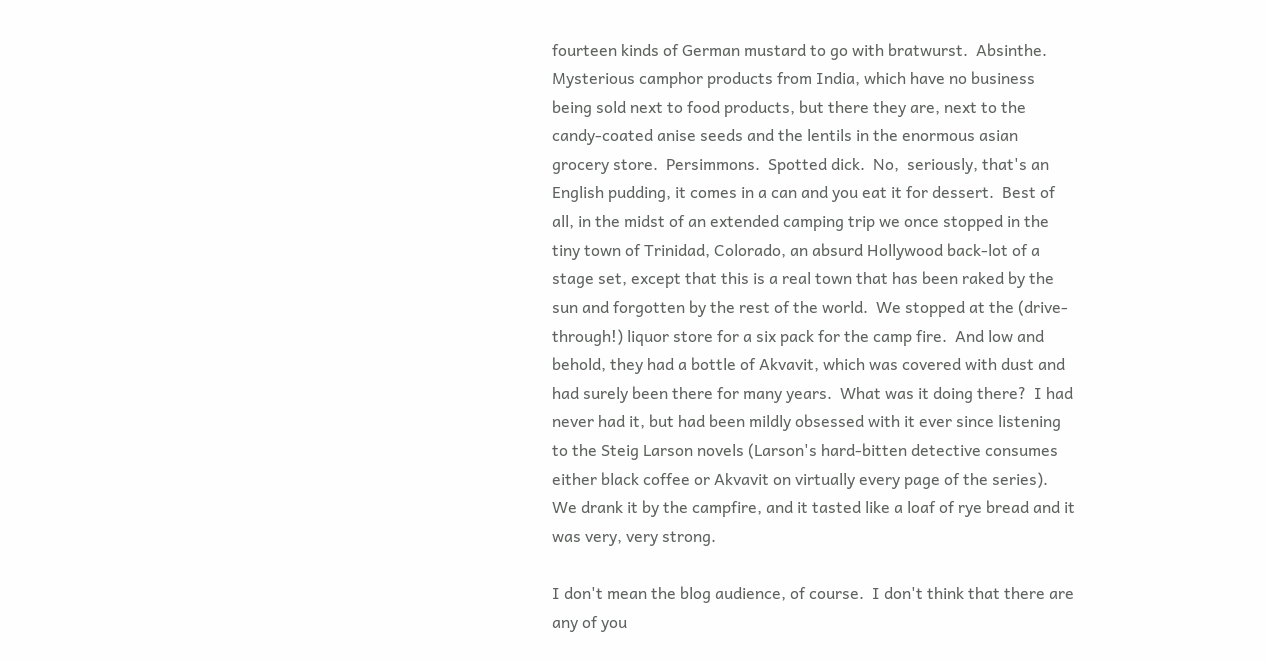fourteen kinds of German mustard to go with bratwurst.  Absinthe. Mysterious camphor products from India, which have no business being sold next to food products, but there they are, next to the candy-coated anise seeds and the lentils in the enormous asian grocery store.  Persimmons.  Spotted dick.  No,  seriously, that's an English pudding, it comes in a can and you eat it for dessert.  Best of all, in the midst of an extended camping trip we once stopped in the tiny town of Trinidad, Colorado, an absurd Hollywood back-lot of a stage set, except that this is a real town that has been raked by the sun and forgotten by the rest of the world.  We stopped at the (drive-through!) liquor store for a six pack for the camp fire.  And low and behold, they had a bottle of Akvavit, which was covered with dust and had surely been there for many years.  What was it doing there?  I had never had it, but had been mildly obsessed with it ever since listening to the Steig Larson novels (Larson's hard-bitten detective consumes either black coffee or Akvavit on virtually every page of the series).  We drank it by the campfire, and it tasted like a loaf of rye bread and it was very, very strong.

I don't mean the blog audience, of course.  I don't think that there are any of you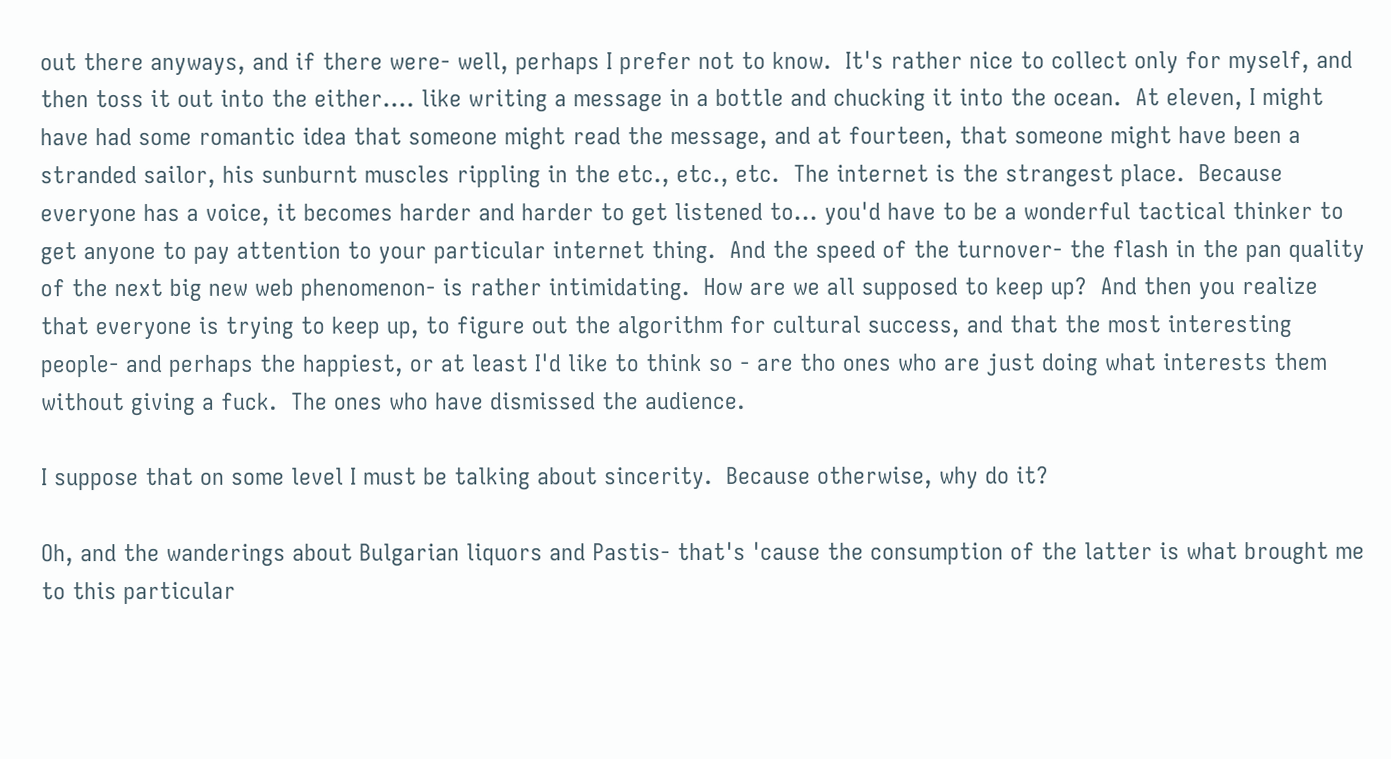out there anyways, and if there were- well, perhaps I prefer not to know.  It's rather nice to collect only for myself, and then toss it out into the either.... like writing a message in a bottle and chucking it into the ocean.  At eleven, I might have had some romantic idea that someone might read the message, and at fourteen, that someone might have been a stranded sailor, his sunburnt muscles rippling in the etc., etc., etc.  The internet is the strangest place.  Because everyone has a voice, it becomes harder and harder to get listened to... you'd have to be a wonderful tactical thinker to get anyone to pay attention to your particular internet thing.  And the speed of the turnover- the flash in the pan quality of the next big new web phenomenon- is rather intimidating.  How are we all supposed to keep up?  And then you realize that everyone is trying to keep up, to figure out the algorithm for cultural success, and that the most interesting people- and perhaps the happiest, or at least I'd like to think so - are tho ones who are just doing what interests them without giving a fuck.  The ones who have dismissed the audience.

I suppose that on some level I must be talking about sincerity.  Because otherwise, why do it?

Oh, and the wanderings about Bulgarian liquors and Pastis- that's 'cause the consumption of the latter is what brought me to this particular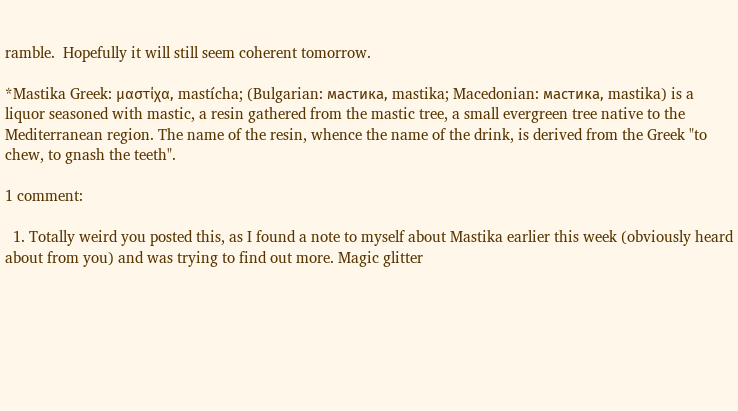ramble.  Hopefully it will still seem coherent tomorrow.

*Mastika Greek: μαστίχα, mastícha; (Bulgarian: мастика, mastika; Macedonian: мастика, mastika) is a liquor seasoned with mastic, a resin gathered from the mastic tree, a small evergreen tree native to the Mediterranean region. The name of the resin, whence the name of the drink, is derived from the Greek "to chew, to gnash the teeth".

1 comment:

  1. Totally weird you posted this, as I found a note to myself about Mastika earlier this week (obviously heard about from you) and was trying to find out more. Magic glitter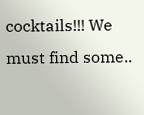cocktails!!! We must find some..